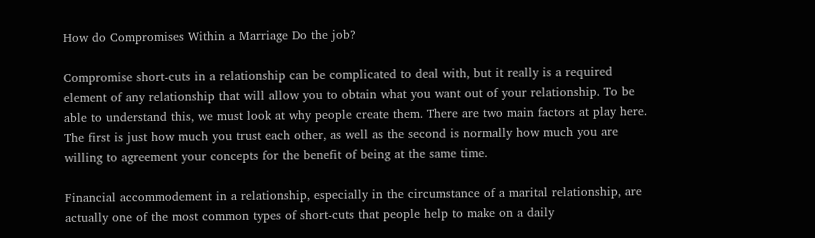How do Compromises Within a Marriage Do the job?

Compromise short-cuts in a relationship can be complicated to deal with, but it really is a required element of any relationship that will allow you to obtain what you want out of your relationship. To be able to understand this, we must look at why people create them. There are two main factors at play here. The first is just how much you trust each other, as well as the second is normally how much you are willing to agreement your concepts for the benefit of being at the same time.

Financial accommodement in a relationship, especially in the circumstance of a marital relationship, are actually one of the most common types of short-cuts that people help to make on a daily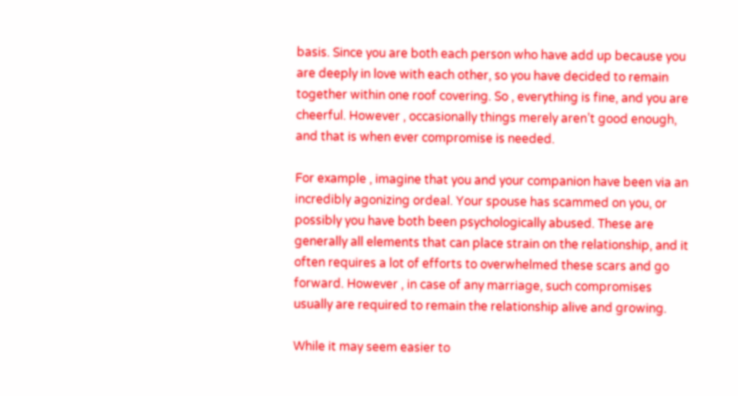basis. Since you are both each person who have add up because you are deeply in love with each other, so you have decided to remain together within one roof covering. So , everything is fine, and you are cheerful. However , occasionally things merely aren’t good enough, and that is when ever compromise is needed.

For example , imagine that you and your companion have been via an incredibly agonizing ordeal. Your spouse has scammed on you, or possibly you have both been psychologically abused. These are generally all elements that can place strain on the relationship, and it often requires a lot of efforts to overwhelmed these scars and go forward. However , in case of any marriage, such compromises usually are required to remain the relationship alive and growing.

While it may seem easier to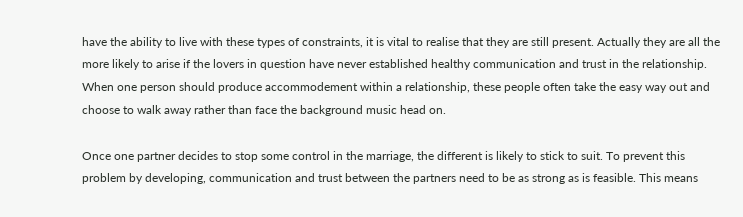have the ability to live with these types of constraints, it is vital to realise that they are still present. Actually they are all the more likely to arise if the lovers in question have never established healthy communication and trust in the relationship. When one person should produce accommodement within a relationship, these people often take the easy way out and choose to walk away rather than face the background music head on.

Once one partner decides to stop some control in the marriage, the different is likely to stick to suit. To prevent this problem by developing, communication and trust between the partners need to be as strong as is feasible. This means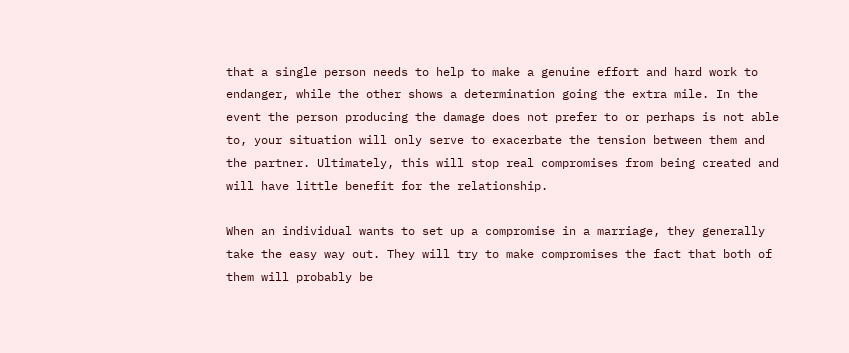that a single person needs to help to make a genuine effort and hard work to endanger, while the other shows a determination going the extra mile. In the event the person producing the damage does not prefer to or perhaps is not able to, your situation will only serve to exacerbate the tension between them and the partner. Ultimately, this will stop real compromises from being created and will have little benefit for the relationship.

When an individual wants to set up a compromise in a marriage, they generally take the easy way out. They will try to make compromises the fact that both of them will probably be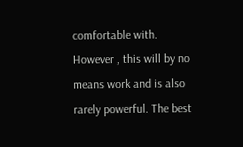comfortable with. However , this will by no means work and is also rarely powerful. The best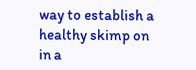way to establish a healthy skimp on in a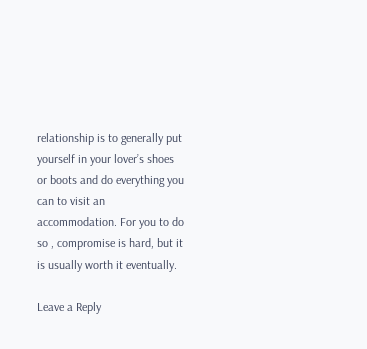relationship is to generally put yourself in your lover’s shoes or boots and do everything you can to visit an accommodation. For you to do so , compromise is hard, but it is usually worth it eventually.

Leave a Reply